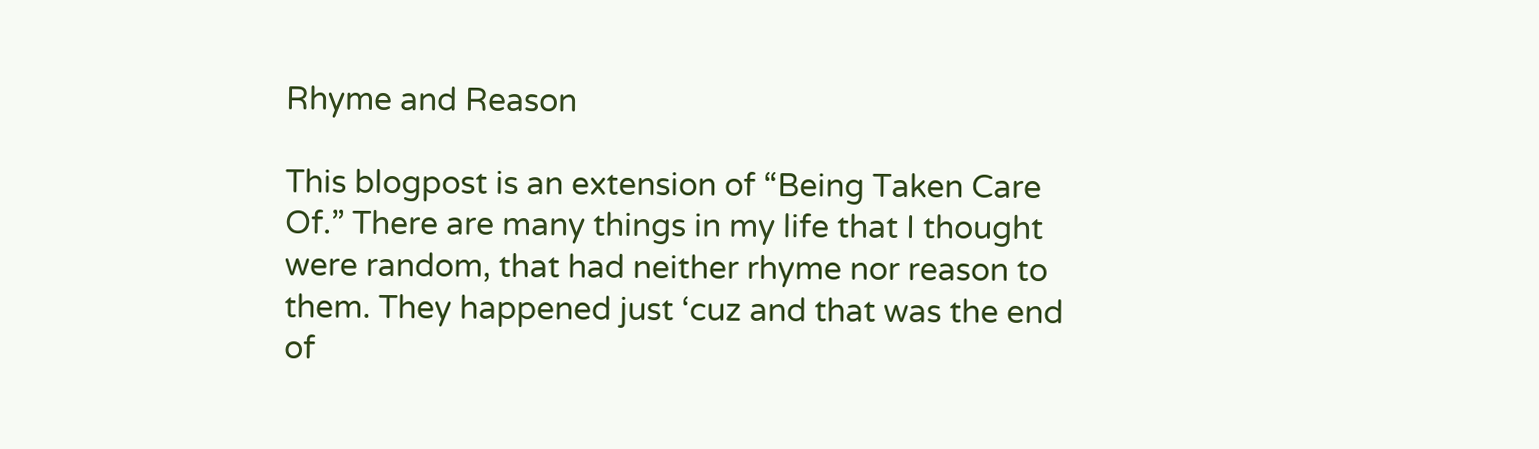Rhyme and Reason

This blogpost is an extension of “Being Taken Care Of.” There are many things in my life that I thought were random, that had neither rhyme nor reason to them. They happened just ‘cuz and that was the end of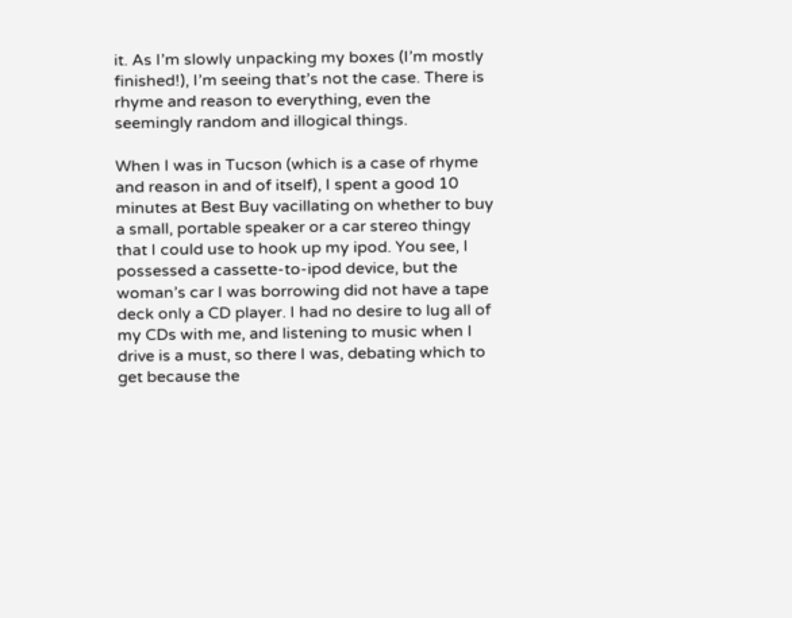it. As I’m slowly unpacking my boxes (I’m mostly finished!), I’m seeing that’s not the case. There is rhyme and reason to everything, even the seemingly random and illogical things.

When I was in Tucson (which is a case of rhyme and reason in and of itself), I spent a good 10 minutes at Best Buy vacillating on whether to buy a small, portable speaker or a car stereo thingy that I could use to hook up my ipod. You see, I possessed a cassette-to-ipod device, but the woman’s car I was borrowing did not have a tape deck only a CD player. I had no desire to lug all of my CDs with me, and listening to music when I drive is a must, so there I was, debating which to get because the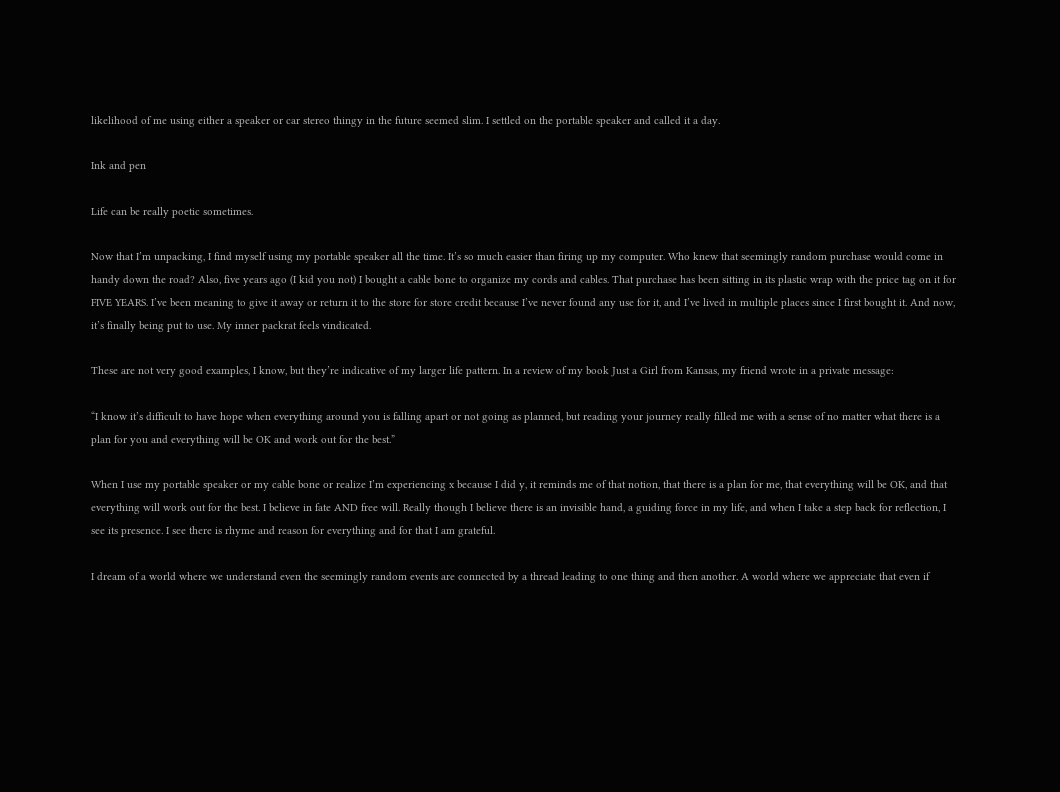likelihood of me using either a speaker or car stereo thingy in the future seemed slim. I settled on the portable speaker and called it a day.

Ink and pen

Life can be really poetic sometimes.

Now that I’m unpacking, I find myself using my portable speaker all the time. It’s so much easier than firing up my computer. Who knew that seemingly random purchase would come in handy down the road? Also, five years ago (I kid you not) I bought a cable bone to organize my cords and cables. That purchase has been sitting in its plastic wrap with the price tag on it for FIVE YEARS. I’ve been meaning to give it away or return it to the store for store credit because I’ve never found any use for it, and I’ve lived in multiple places since I first bought it. And now, it’s finally being put to use. My inner packrat feels vindicated.

These are not very good examples, I know, but they’re indicative of my larger life pattern. In a review of my book Just a Girl from Kansas, my friend wrote in a private message:

“I know it’s difficult to have hope when everything around you is falling apart or not going as planned, but reading your journey really filled me with a sense of no matter what there is a plan for you and everything will be OK and work out for the best.”

When I use my portable speaker or my cable bone or realize I’m experiencing x because I did y, it reminds me of that notion, that there is a plan for me, that everything will be OK, and that everything will work out for the best. I believe in fate AND free will. Really though I believe there is an invisible hand, a guiding force in my life, and when I take a step back for reflection, I see its presence. I see there is rhyme and reason for everything and for that I am grateful.

I dream of a world where we understand even the seemingly random events are connected by a thread leading to one thing and then another. A world where we appreciate that even if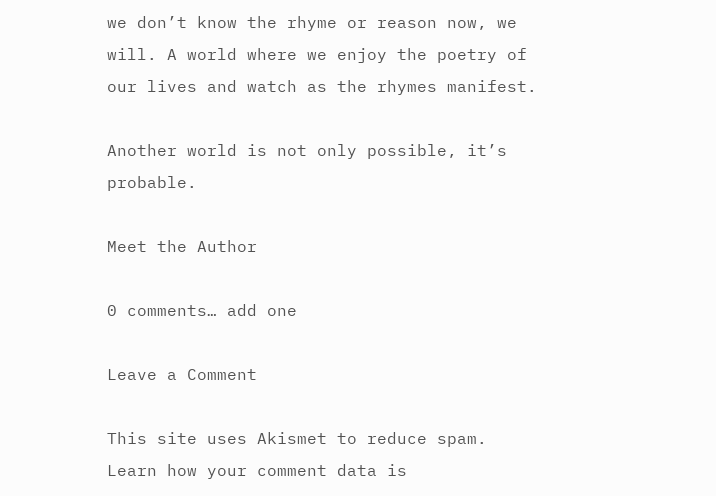we don’t know the rhyme or reason now, we will. A world where we enjoy the poetry of our lives and watch as the rhymes manifest.

Another world is not only possible, it’s probable.

Meet the Author

0 comments… add one

Leave a Comment

This site uses Akismet to reduce spam. Learn how your comment data is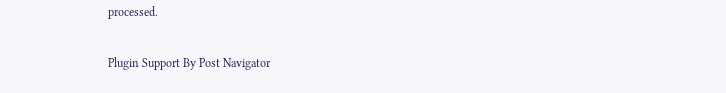processed.

Plugin Support By Post Navigator